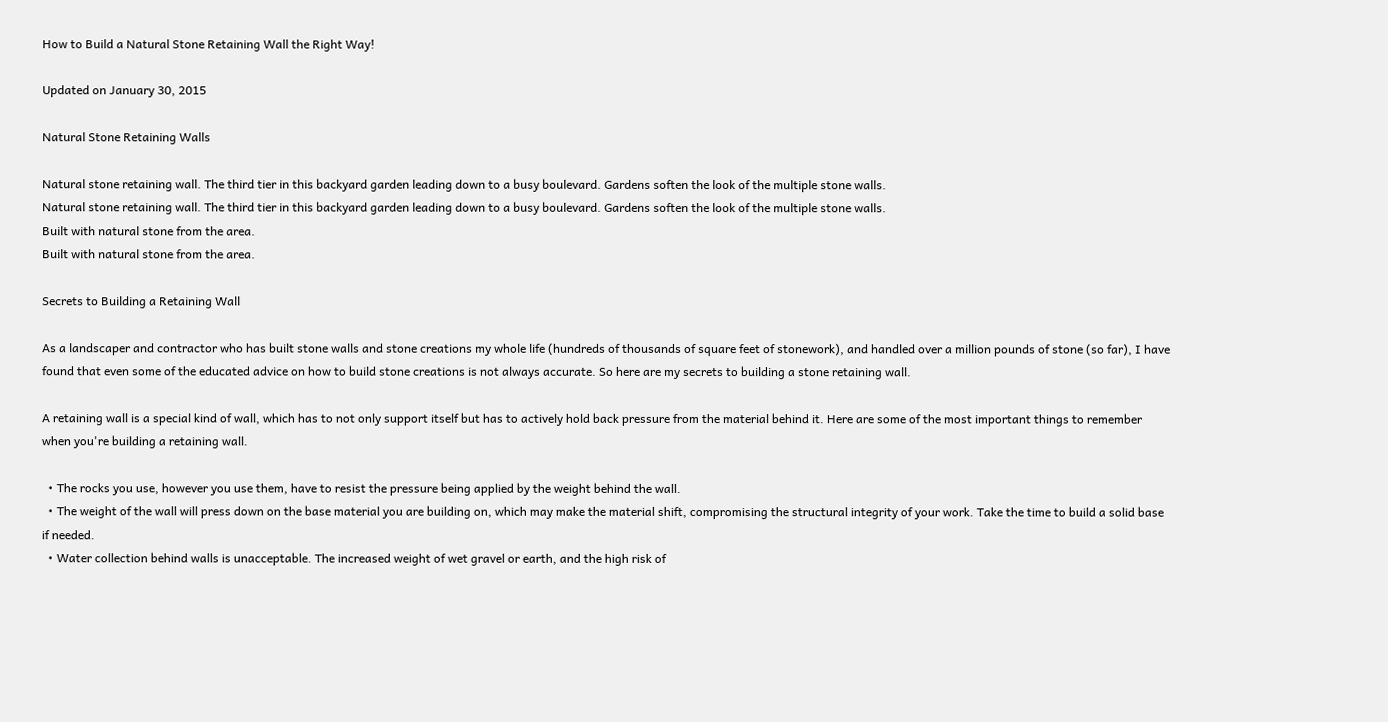How to Build a Natural Stone Retaining Wall the Right Way!

Updated on January 30, 2015

Natural Stone Retaining Walls

Natural stone retaining wall. The third tier in this backyard garden leading down to a busy boulevard. Gardens soften the look of the multiple stone walls.
Natural stone retaining wall. The third tier in this backyard garden leading down to a busy boulevard. Gardens soften the look of the multiple stone walls.
Built with natural stone from the area.
Built with natural stone from the area.

Secrets to Building a Retaining Wall

As a landscaper and contractor who has built stone walls and stone creations my whole life (hundreds of thousands of square feet of stonework), and handled over a million pounds of stone (so far), I have found that even some of the educated advice on how to build stone creations is not always accurate. So here are my secrets to building a stone retaining wall.

A retaining wall is a special kind of wall, which has to not only support itself but has to actively hold back pressure from the material behind it. Here are some of the most important things to remember when you're building a retaining wall.

  • The rocks you use, however you use them, have to resist the pressure being applied by the weight behind the wall.
  • The weight of the wall will press down on the base material you are building on, which may make the material shift, compromising the structural integrity of your work. Take the time to build a solid base if needed.
  • Water collection behind walls is unacceptable. The increased weight of wet gravel or earth, and the high risk of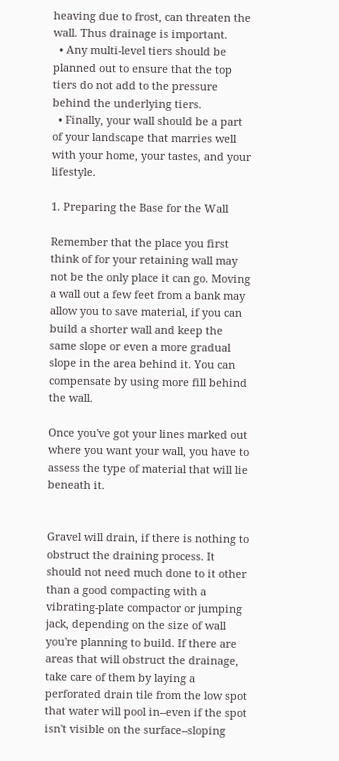heaving due to frost, can threaten the wall. Thus drainage is important.
  • Any multi-level tiers should be planned out to ensure that the top tiers do not add to the pressure behind the underlying tiers.
  • Finally, your wall should be a part of your landscape that marries well with your home, your tastes, and your lifestyle.

1. Preparing the Base for the Wall

Remember that the place you first think of for your retaining wall may not be the only place it can go. Moving a wall out a few feet from a bank may allow you to save material, if you can build a shorter wall and keep the same slope or even a more gradual slope in the area behind it. You can compensate by using more fill behind the wall.

Once you've got your lines marked out where you want your wall, you have to assess the type of material that will lie beneath it.


Gravel will drain, if there is nothing to obstruct the draining process. It should not need much done to it other than a good compacting with a vibrating-plate compactor or jumping jack, depending on the size of wall you're planning to build. If there are areas that will obstruct the drainage, take care of them by laying a perforated drain tile from the low spot that water will pool in--even if the spot isn't visible on the surface--sloping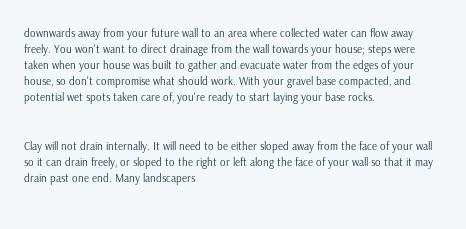downwards away from your future wall to an area where collected water can flow away freely. You won't want to direct drainage from the wall towards your house; steps were taken when your house was built to gather and evacuate water from the edges of your house, so don't compromise what should work. With your gravel base compacted, and potential wet spots taken care of, you're ready to start laying your base rocks.


Clay will not drain internally. It will need to be either sloped away from the face of your wall so it can drain freely, or sloped to the right or left along the face of your wall so that it may drain past one end. Many landscapers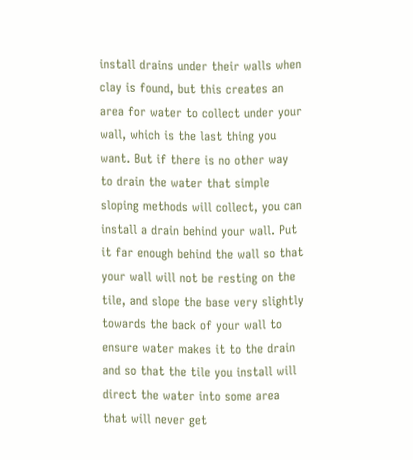install drains under their walls when clay is found, but this creates an area for water to collect under your wall, which is the last thing you want. But if there is no other way to drain the water that simple sloping methods will collect, you can install a drain behind your wall. Put it far enough behind the wall so that your wall will not be resting on the tile, and slope the base very slightly towards the back of your wall to ensure water makes it to the drain and so that the tile you install will direct the water into some area that will never get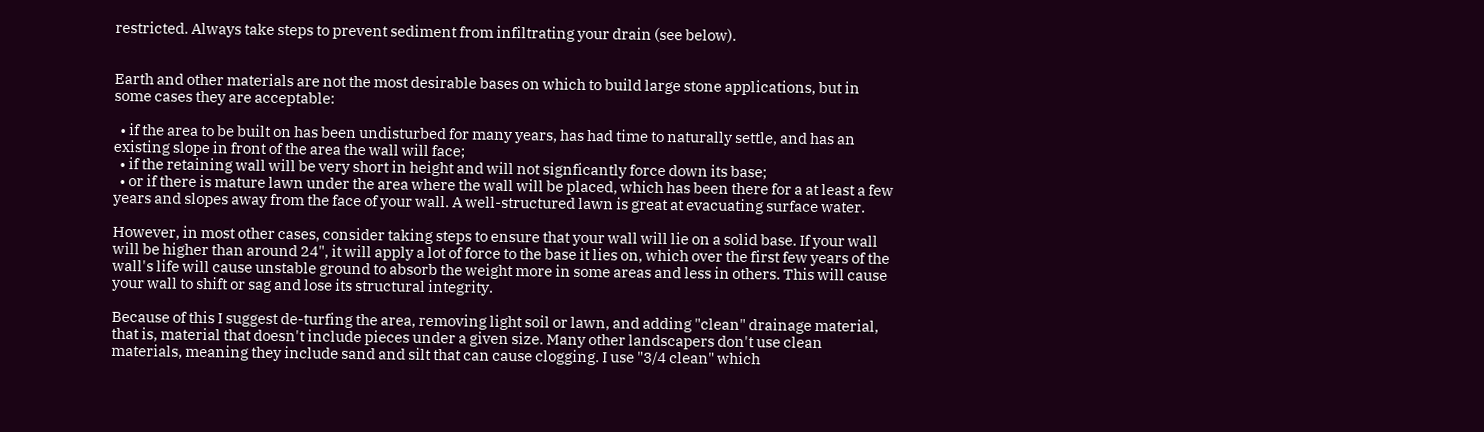restricted. Always take steps to prevent sediment from infiltrating your drain (see below).


Earth and other materials are not the most desirable bases on which to build large stone applications, but in some cases they are acceptable:

  • if the area to be built on has been undisturbed for many years, has had time to naturally settle, and has an existing slope in front of the area the wall will face;
  • if the retaining wall will be very short in height and will not signficantly force down its base;
  • or if there is mature lawn under the area where the wall will be placed, which has been there for a at least a few years and slopes away from the face of your wall. A well-structured lawn is great at evacuating surface water.

However, in most other cases, consider taking steps to ensure that your wall will lie on a solid base. If your wall will be higher than around 24", it will apply a lot of force to the base it lies on, which over the first few years of the wall's life will cause unstable ground to absorb the weight more in some areas and less in others. This will cause your wall to shift or sag and lose its structural integrity.

Because of this I suggest de-turfing the area, removing light soil or lawn, and adding "clean" drainage material, that is, material that doesn't include pieces under a given size. Many other landscapers don't use clean materials, meaning they include sand and silt that can cause clogging. I use "3/4 clean" which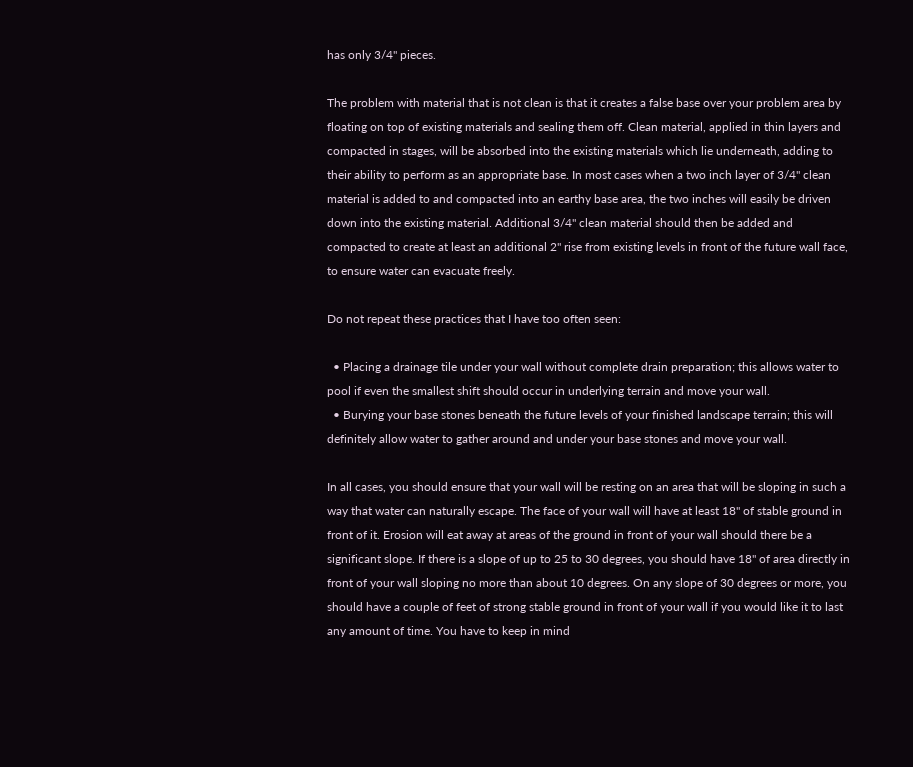has only 3/4" pieces.

The problem with material that is not clean is that it creates a false base over your problem area by floating on top of existing materials and sealing them off. Clean material, applied in thin layers and compacted in stages, will be absorbed into the existing materials which lie underneath, adding to their ability to perform as an appropriate base. In most cases when a two inch layer of 3/4" clean material is added to and compacted into an earthy base area, the two inches will easily be driven down into the existing material. Additional 3/4" clean material should then be added and compacted to create at least an additional 2" rise from existing levels in front of the future wall face, to ensure water can evacuate freely.

Do not repeat these practices that I have too often seen:

  • Placing a drainage tile under your wall without complete drain preparation; this allows water to pool if even the smallest shift should occur in underlying terrain and move your wall.
  • Burying your base stones beneath the future levels of your finished landscape terrain; this will definitely allow water to gather around and under your base stones and move your wall.

In all cases, you should ensure that your wall will be resting on an area that will be sloping in such a way that water can naturally escape. The face of your wall will have at least 18" of stable ground in front of it. Erosion will eat away at areas of the ground in front of your wall should there be a significant slope. If there is a slope of up to 25 to 30 degrees, you should have 18" of area directly in front of your wall sloping no more than about 10 degrees. On any slope of 30 degrees or more, you should have a couple of feet of strong stable ground in front of your wall if you would like it to last any amount of time. You have to keep in mind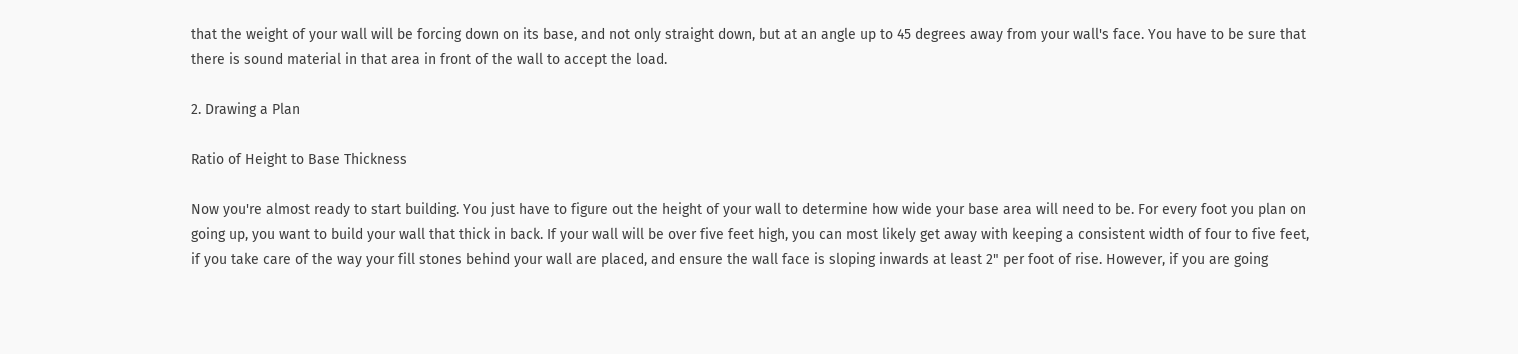that the weight of your wall will be forcing down on its base, and not only straight down, but at an angle up to 45 degrees away from your wall's face. You have to be sure that there is sound material in that area in front of the wall to accept the load.

2. Drawing a Plan

Ratio of Height to Base Thickness

Now you're almost ready to start building. You just have to figure out the height of your wall to determine how wide your base area will need to be. For every foot you plan on going up, you want to build your wall that thick in back. If your wall will be over five feet high, you can most likely get away with keeping a consistent width of four to five feet, if you take care of the way your fill stones behind your wall are placed, and ensure the wall face is sloping inwards at least 2" per foot of rise. However, if you are going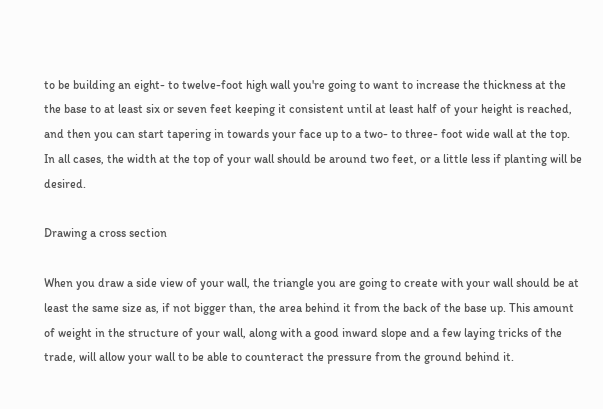to be building an eight- to twelve-foot high wall you're going to want to increase the thickness at the the base to at least six or seven feet keeping it consistent until at least half of your height is reached, and then you can start tapering in towards your face up to a two- to three- foot wide wall at the top. In all cases, the width at the top of your wall should be around two feet, or a little less if planting will be desired.

Drawing a cross section

When you draw a side view of your wall, the triangle you are going to create with your wall should be at least the same size as, if not bigger than, the area behind it from the back of the base up. This amount of weight in the structure of your wall, along with a good inward slope and a few laying tricks of the trade, will allow your wall to be able to counteract the pressure from the ground behind it.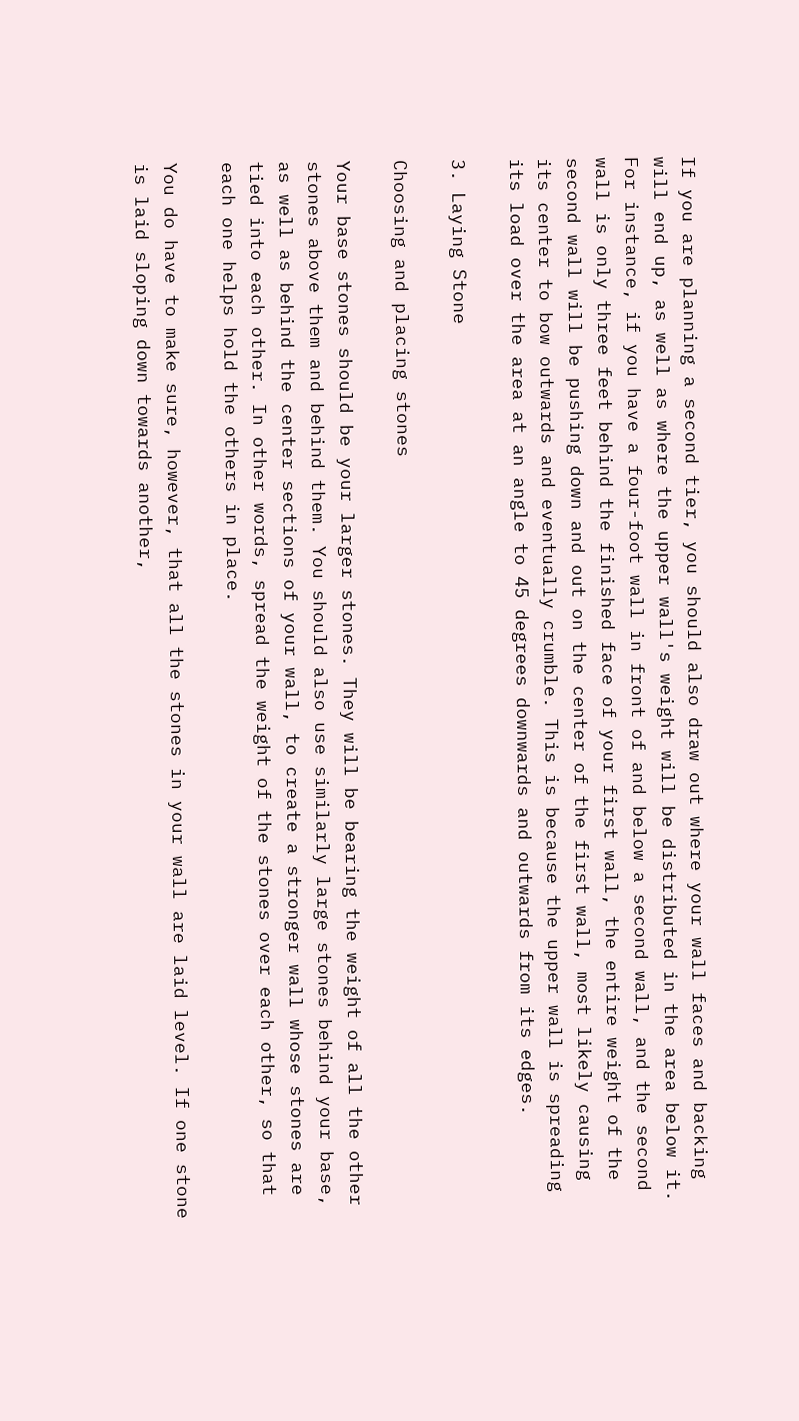If you are planning a second tier, you should also draw out where your wall faces and backing will end up, as well as where the upper wall's weight will be distributed in the area below it. For instance, if you have a four-foot wall in front of and below a second wall, and the second wall is only three feet behind the finished face of your first wall, the entire weight of the second wall will be pushing down and out on the center of the first wall, most likely causing its center to bow outwards and eventually crumble. This is because the upper wall is spreading its load over the area at an angle to 45 degrees downwards and outwards from its edges.

3. Laying Stone

Choosing and placing stones

Your base stones should be your larger stones. They will be bearing the weight of all the other stones above them and behind them. You should also use similarly large stones behind your base, as well as behind the center sections of your wall, to create a stronger wall whose stones are tied into each other. In other words, spread the weight of the stones over each other, so that each one helps hold the others in place.

You do have to make sure, however, that all the stones in your wall are laid level. If one stone is laid sloping down towards another,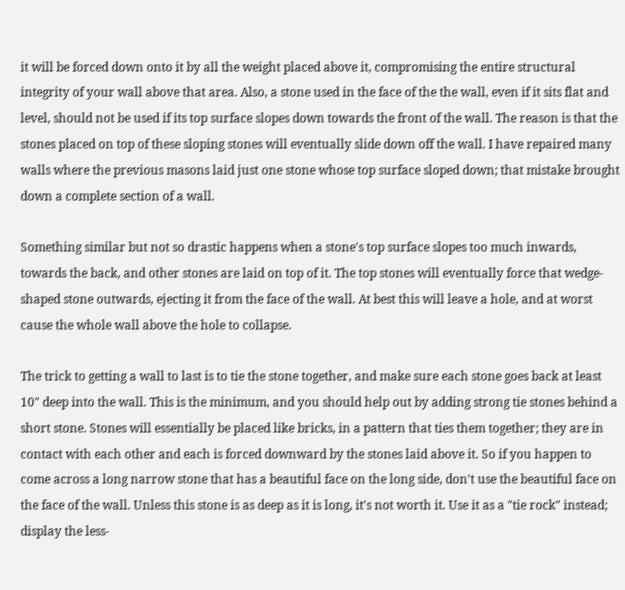it will be forced down onto it by all the weight placed above it, compromising the entire structural integrity of your wall above that area. Also, a stone used in the face of the the wall, even if it sits flat and level, should not be used if its top surface slopes down towards the front of the wall. The reason is that the stones placed on top of these sloping stones will eventually slide down off the wall. I have repaired many walls where the previous masons laid just one stone whose top surface sloped down; that mistake brought down a complete section of a wall.

Something similar but not so drastic happens when a stone's top surface slopes too much inwards, towards the back, and other stones are laid on top of it. The top stones will eventually force that wedge-shaped stone outwards, ejecting it from the face of the wall. At best this will leave a hole, and at worst cause the whole wall above the hole to collapse.

The trick to getting a wall to last is to tie the stone together, and make sure each stone goes back at least 10" deep into the wall. This is the minimum, and you should help out by adding strong tie stones behind a short stone. Stones will essentially be placed like bricks, in a pattern that ties them together; they are in contact with each other and each is forced downward by the stones laid above it. So if you happen to come across a long narrow stone that has a beautiful face on the long side, don't use the beautiful face on the face of the wall. Unless this stone is as deep as it is long, it's not worth it. Use it as a "tie rock" instead; display the less-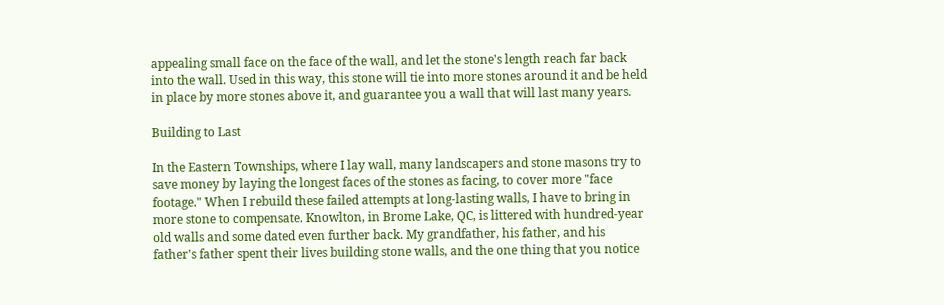appealing small face on the face of the wall, and let the stone's length reach far back into the wall. Used in this way, this stone will tie into more stones around it and be held in place by more stones above it, and guarantee you a wall that will last many years.

Building to Last

In the Eastern Townships, where I lay wall, many landscapers and stone masons try to save money by laying the longest faces of the stones as facing, to cover more "face footage." When I rebuild these failed attempts at long-lasting walls, I have to bring in more stone to compensate. Knowlton, in Brome Lake, QC, is littered with hundred-year old walls and some dated even further back. My grandfather, his father, and his father's father spent their lives building stone walls, and the one thing that you notice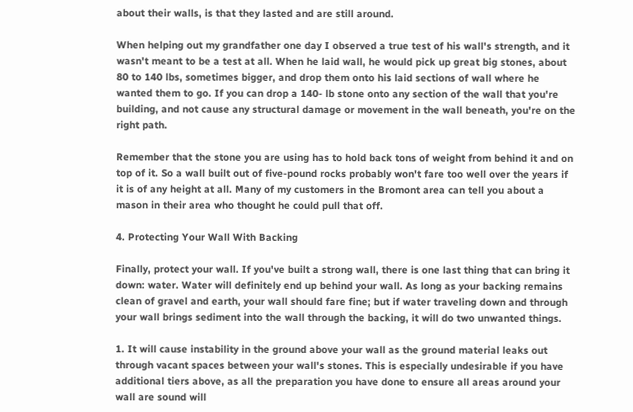about their walls, is that they lasted and are still around.

When helping out my grandfather one day I observed a true test of his wall's strength, and it wasn't meant to be a test at all. When he laid wall, he would pick up great big stones, about 80 to 140 lbs, sometimes bigger, and drop them onto his laid sections of wall where he wanted them to go. If you can drop a 140- lb stone onto any section of the wall that you're building, and not cause any structural damage or movement in the wall beneath, you're on the right path.

Remember that the stone you are using has to hold back tons of weight from behind it and on top of it. So a wall built out of five-pound rocks probably won't fare too well over the years if it is of any height at all. Many of my customers in the Bromont area can tell you about a mason in their area who thought he could pull that off.

4. Protecting Your Wall With Backing

Finally, protect your wall. If you've built a strong wall, there is one last thing that can bring it down: water. Water will definitely end up behind your wall. As long as your backing remains clean of gravel and earth, your wall should fare fine; but if water traveling down and through your wall brings sediment into the wall through the backing, it will do two unwanted things.

1. It will cause instability in the ground above your wall as the ground material leaks out through vacant spaces between your wall's stones. This is especially undesirable if you have additional tiers above, as all the preparation you have done to ensure all areas around your wall are sound will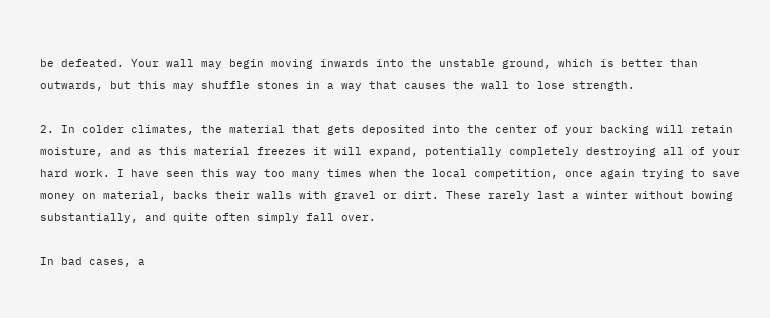be defeated. Your wall may begin moving inwards into the unstable ground, which is better than outwards, but this may shuffle stones in a way that causes the wall to lose strength.

2. In colder climates, the material that gets deposited into the center of your backing will retain moisture, and as this material freezes it will expand, potentially completely destroying all of your hard work. I have seen this way too many times when the local competition, once again trying to save money on material, backs their walls with gravel or dirt. These rarely last a winter without bowing substantially, and quite often simply fall over.

In bad cases, a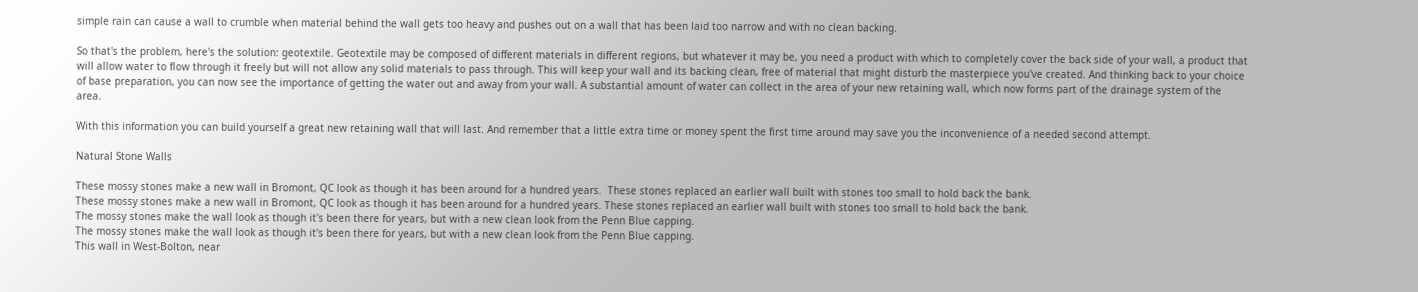simple rain can cause a wall to crumble when material behind the wall gets too heavy and pushes out on a wall that has been laid too narrow and with no clean backing.

So that's the problem, here's the solution: geotextile. Geotextile may be composed of different materials in different regions, but whatever it may be, you need a product with which to completely cover the back side of your wall, a product that will allow water to flow through it freely but will not allow any solid materials to pass through. This will keep your wall and its backing clean, free of material that might disturb the masterpiece you've created. And thinking back to your choice of base preparation, you can now see the importance of getting the water out and away from your wall. A substantial amount of water can collect in the area of your new retaining wall, which now forms part of the drainage system of the area.

With this information you can build yourself a great new retaining wall that will last. And remember that a little extra time or money spent the first time around may save you the inconvenience of a needed second attempt.

Natural Stone Walls

These mossy stones make a new wall in Bromont, QC look as though it has been around for a hundred years.  These stones replaced an earlier wall built with stones too small to hold back the bank.
These mossy stones make a new wall in Bromont, QC look as though it has been around for a hundred years. These stones replaced an earlier wall built with stones too small to hold back the bank.
The mossy stones make the wall look as though it's been there for years, but with a new clean look from the Penn Blue capping.
The mossy stones make the wall look as though it's been there for years, but with a new clean look from the Penn Blue capping.
This wall in West-Bolton, near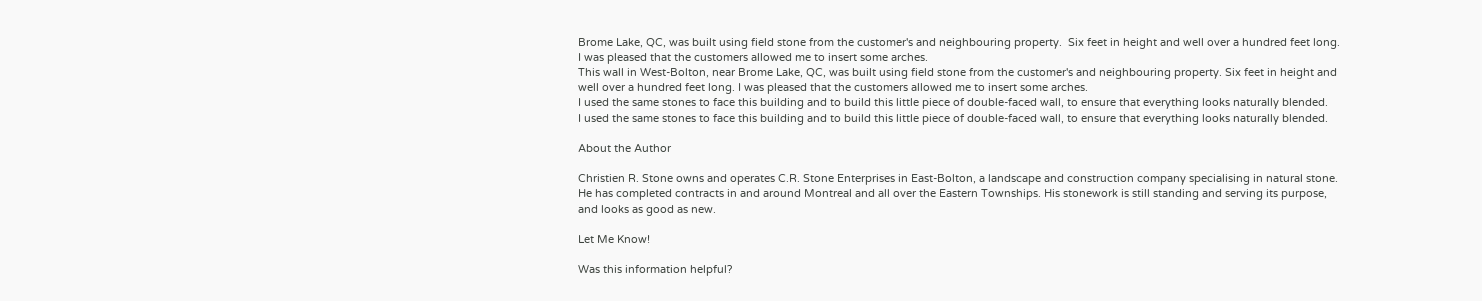Brome Lake, QC, was built using field stone from the customer's and neighbouring property.  Six feet in height and well over a hundred feet long.  I was pleased that the customers allowed me to insert some arches.
This wall in West-Bolton, near Brome Lake, QC, was built using field stone from the customer's and neighbouring property. Six feet in height and well over a hundred feet long. I was pleased that the customers allowed me to insert some arches.
I used the same stones to face this building and to build this little piece of double-faced wall, to ensure that everything looks naturally blended.
I used the same stones to face this building and to build this little piece of double-faced wall, to ensure that everything looks naturally blended.

About the Author

Christien R. Stone owns and operates C.R. Stone Enterprises in East-Bolton, a landscape and construction company specialising in natural stone. He has completed contracts in and around Montreal and all over the Eastern Townships. His stonework is still standing and serving its purpose, and looks as good as new.

Let Me Know!

Was this information helpful?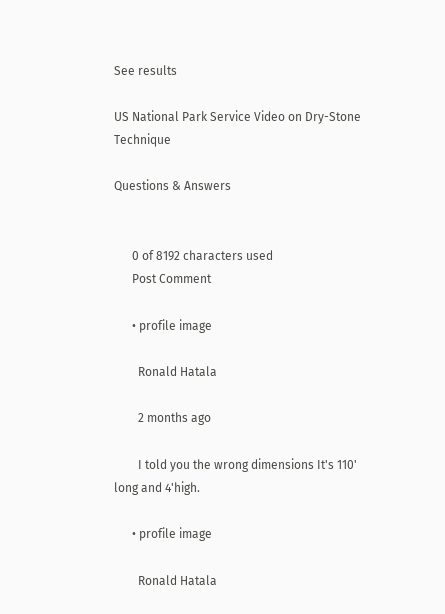See results

US National Park Service Video on Dry-Stone Technique

Questions & Answers


      0 of 8192 characters used
      Post Comment

      • profile image

        Ronald Hatala

        2 months ago

        I told you the wrong dimensions It's 110' long and 4'high.

      • profile image

        Ronald Hatala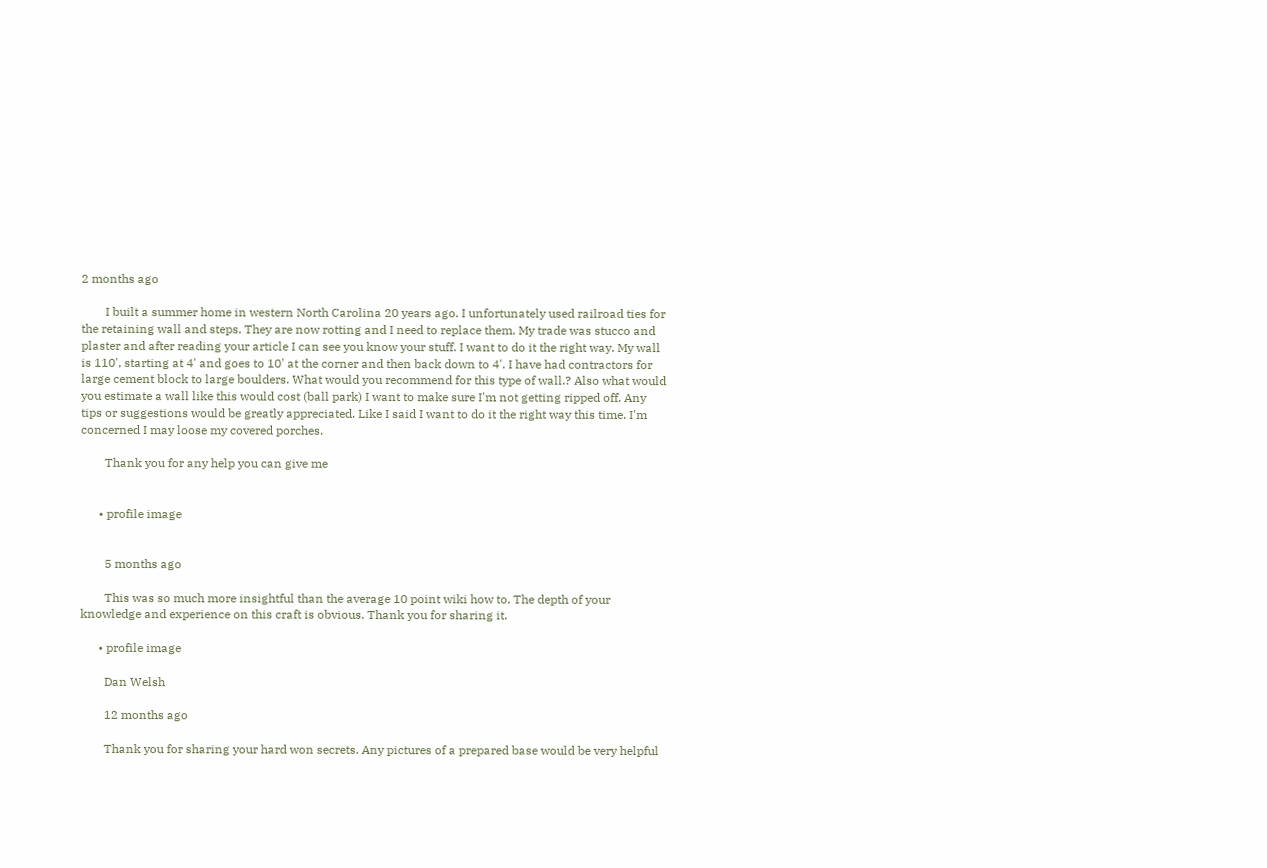2 months ago

        I built a summer home in western North Carolina 20 years ago. I unfortunately used railroad ties for the retaining wall and steps. They are now rotting and I need to replace them. My trade was stucco and plaster and after reading your article I can see you know your stuff. I want to do it the right way. My wall is 110', starting at 4' and goes to 10' at the corner and then back down to 4'. I have had contractors for large cement block to large boulders. What would you recommend for this type of wall.? Also what would you estimate a wall like this would cost (ball park) I want to make sure I'm not getting ripped off. Any tips or suggestions would be greatly appreciated. Like I said I want to do it the right way this time. I'm concerned I may loose my covered porches.

        Thank you for any help you can give me


      • profile image


        5 months ago

        This was so much more insightful than the average 10 point wiki how to. The depth of your knowledge and experience on this craft is obvious. Thank you for sharing it.

      • profile image

        Dan Welsh

        12 months ago

        Thank you for sharing your hard won secrets. Any pictures of a prepared base would be very helpful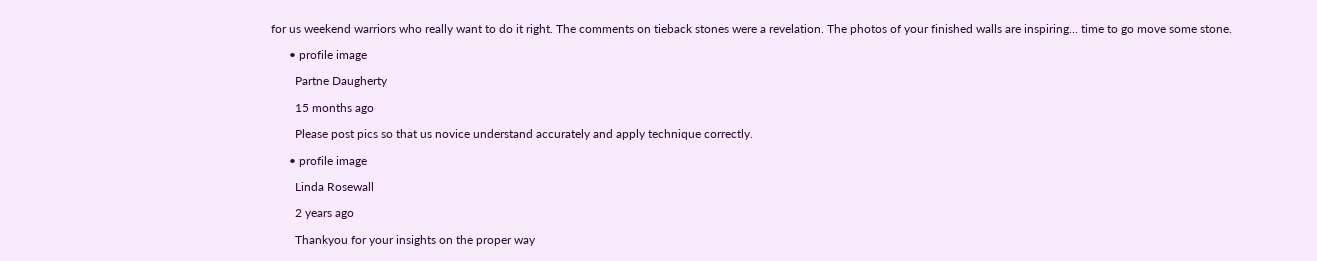for us weekend warriors who really want to do it right. The comments on tieback stones were a revelation. The photos of your finished walls are inspiring... time to go move some stone.

      • profile image

        Partne Daugherty

        15 months ago

        Please post pics so that us novice understand accurately and apply technique correctly.

      • profile image

        Linda Rosewall

        2 years ago

        Thankyou for your insights on the proper way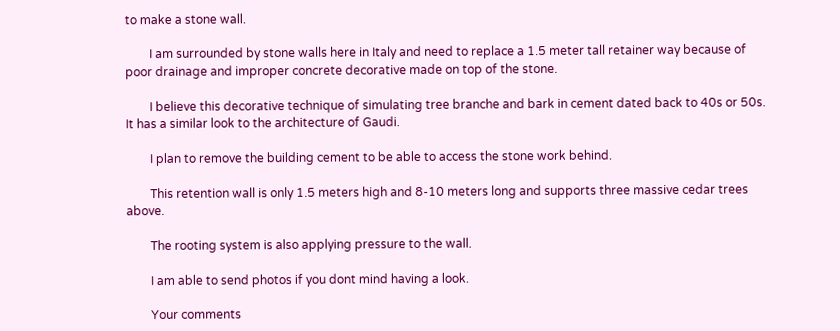to make a stone wall.

        I am surrounded by stone walls here in Italy and need to replace a 1.5 meter tall retainer way because of poor drainage and improper concrete decorative made on top of the stone.

        I believe this decorative technique of simulating tree branche and bark in cement dated back to 40s or 50s. It has a similar look to the architecture of Gaudi.

        I plan to remove the building cement to be able to access the stone work behind.

        This retention wall is only 1.5 meters high and 8-10 meters long and supports three massive cedar trees above.

        The rooting system is also applying pressure to the wall.

        I am able to send photos if you dont mind having a look.

        Your comments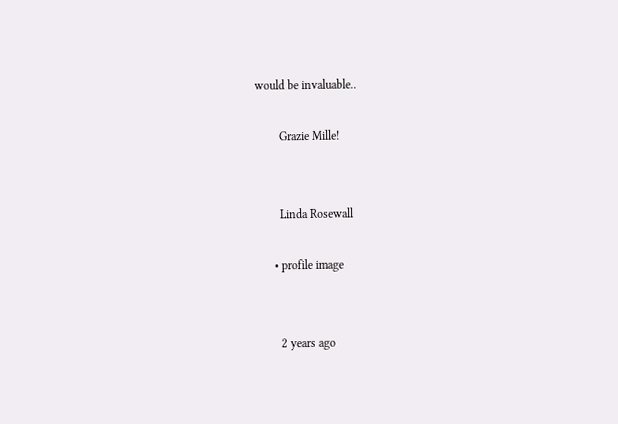would be invaluable..

        Grazie Mille!


        Linda Rosewall

      • profile image


        2 years ago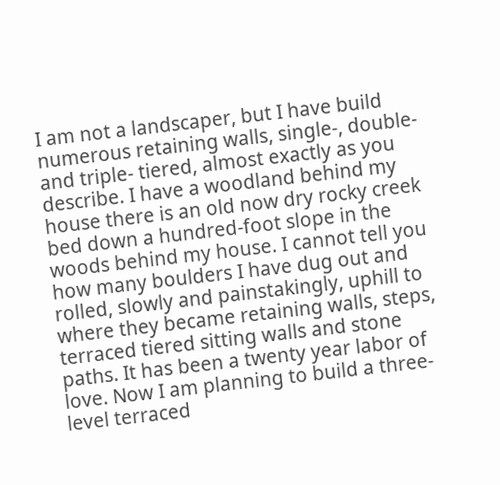I am not a landscaper, but I have build numerous retaining walls, single-, double- and triple- tiered, almost exactly as you describe. I have a woodland behind my house there is an old now dry rocky creek bed down a hundred-foot slope in the woods behind my house. I cannot tell you how many boulders I have dug out and rolled, slowly and painstakingly, uphill to where they became retaining walls, steps, terraced tiered sitting walls and stone paths. It has been a twenty year labor of love. Now I am planning to build a three-level terraced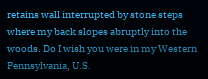retains wall interrupted by stone steps where my back slopes abruptly into the woods. Do I wish you were in my Western Pennsylvania, U.S.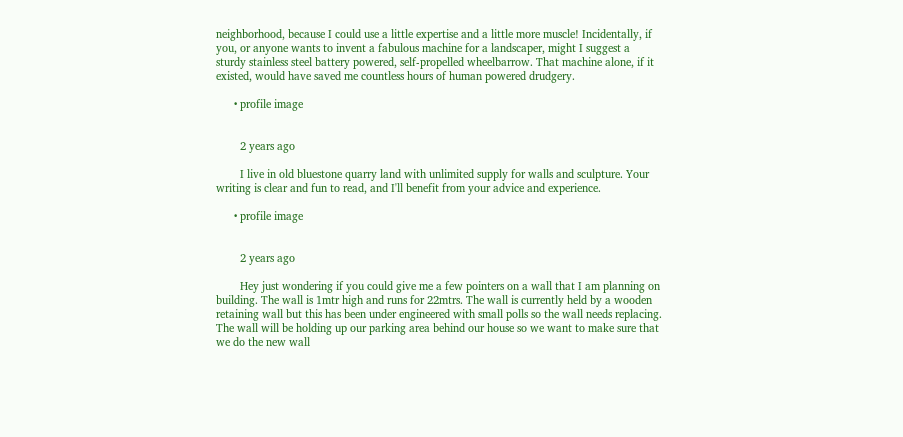neighborhood, because I could use a little expertise and a little more muscle! Incidentally, if you, or anyone wants to invent a fabulous machine for a landscaper, might I suggest a sturdy stainless steel battery powered, self-propelled wheelbarrow. That machine alone, if it existed, would have saved me countless hours of human powered drudgery.

      • profile image


        2 years ago

        I live in old bluestone quarry land with unlimited supply for walls and sculpture. Your writing is clear and fun to read, and I'll benefit from your advice and experience.

      • profile image


        2 years ago

        Hey just wondering if you could give me a few pointers on a wall that I am planning on building. The wall is 1mtr high and runs for 22mtrs. The wall is currently held by a wooden retaining wall but this has been under engineered with small polls so the wall needs replacing. The wall will be holding up our parking area behind our house so we want to make sure that we do the new wall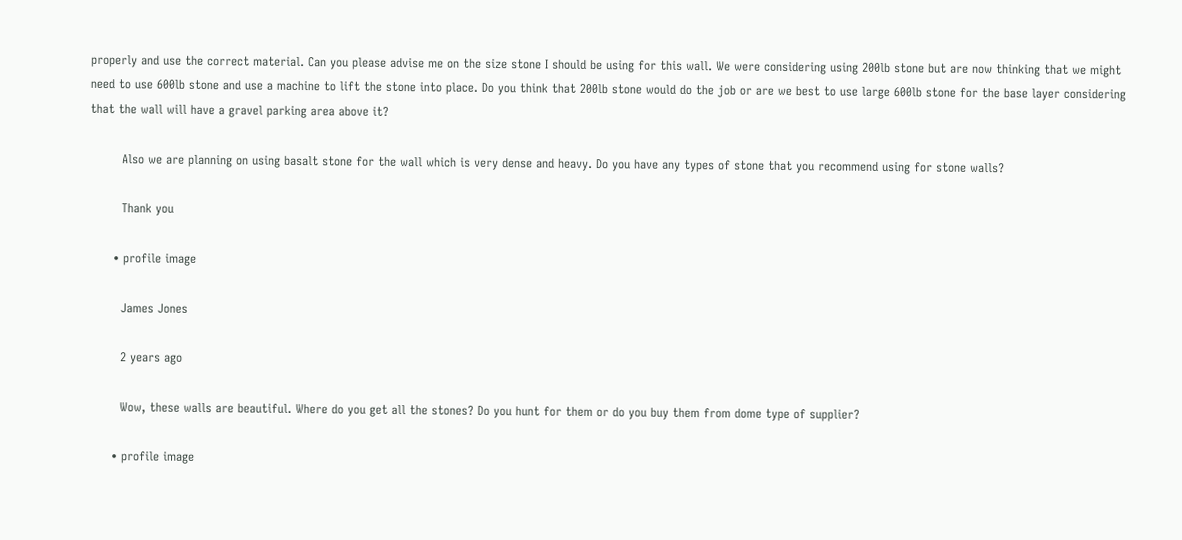properly and use the correct material. Can you please advise me on the size stone I should be using for this wall. We were considering using 200lb stone but are now thinking that we might need to use 600lb stone and use a machine to lift the stone into place. Do you think that 200lb stone would do the job or are we best to use large 600lb stone for the base layer considering that the wall will have a gravel parking area above it?

        Also we are planning on using basalt stone for the wall which is very dense and heavy. Do you have any types of stone that you recommend using for stone walls?

        Thank you

      • profile image

        James Jones

        2 years ago

        Wow, these walls are beautiful. Where do you get all the stones? Do you hunt for them or do you buy them from dome type of supplier?

      • profile image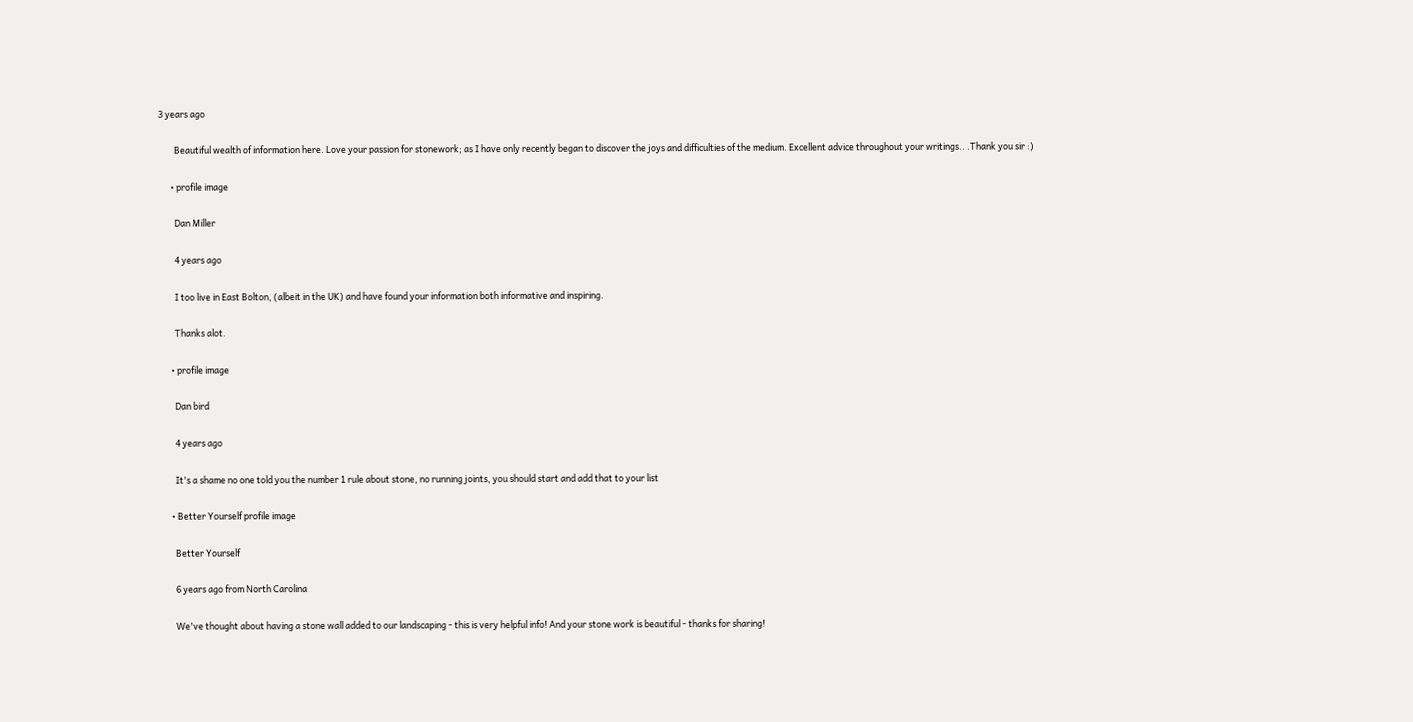3 years ago

        Beautiful wealth of information here. Love your passion for stonework; as I have only recently began to discover the joys and difficulties of the medium. Excellent advice throughout your writings.. .Thank you sir :)

      • profile image

        Dan Miller

        4 years ago

        I too live in East Bolton, (albeit in the UK) and have found your information both informative and inspiring.

        Thanks alot.

      • profile image

        Dan bird

        4 years ago

        It's a shame no one told you the number 1 rule about stone, no running joints, you should start and add that to your list

      • Better Yourself profile image

        Better Yourself

        6 years ago from North Carolina

        We've thought about having a stone wall added to our landscaping - this is very helpful info! And your stone work is beautiful - thanks for sharing!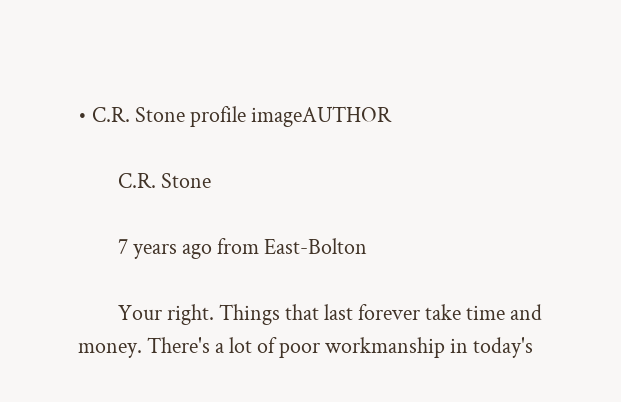• C.R. Stone profile imageAUTHOR

        C.R. Stone

        7 years ago from East-Bolton

        Your right. Things that last forever take time and money. There's a lot of poor workmanship in today's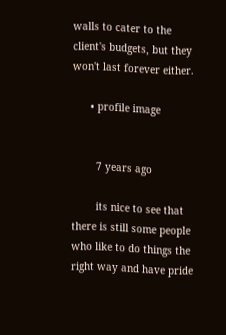walls to cater to the client's budgets, but they won't last forever either.

      • profile image


        7 years ago

        its nice to see that there is still some people who like to do things the right way and have pride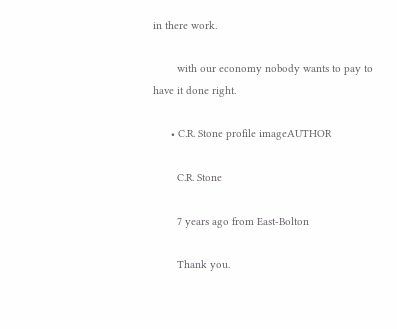in there work.

        with our economy nobody wants to pay to have it done right.

      • C.R. Stone profile imageAUTHOR

        C.R. Stone

        7 years ago from East-Bolton

        Thank you.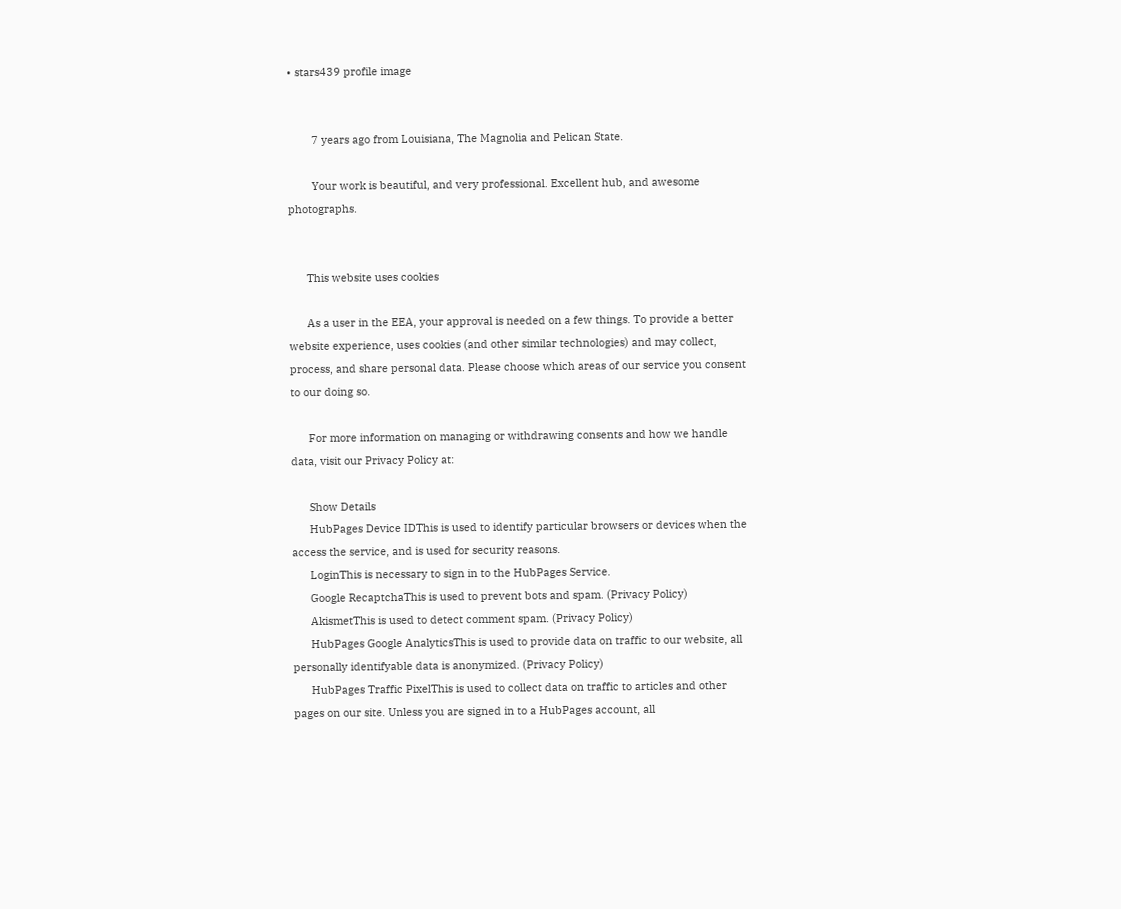• stars439 profile image


        7 years ago from Louisiana, The Magnolia and Pelican State.

        Your work is beautiful, and very professional. Excellent hub, and awesome photographs.


      This website uses cookies

      As a user in the EEA, your approval is needed on a few things. To provide a better website experience, uses cookies (and other similar technologies) and may collect, process, and share personal data. Please choose which areas of our service you consent to our doing so.

      For more information on managing or withdrawing consents and how we handle data, visit our Privacy Policy at:

      Show Details
      HubPages Device IDThis is used to identify particular browsers or devices when the access the service, and is used for security reasons.
      LoginThis is necessary to sign in to the HubPages Service.
      Google RecaptchaThis is used to prevent bots and spam. (Privacy Policy)
      AkismetThis is used to detect comment spam. (Privacy Policy)
      HubPages Google AnalyticsThis is used to provide data on traffic to our website, all personally identifyable data is anonymized. (Privacy Policy)
      HubPages Traffic PixelThis is used to collect data on traffic to articles and other pages on our site. Unless you are signed in to a HubPages account, all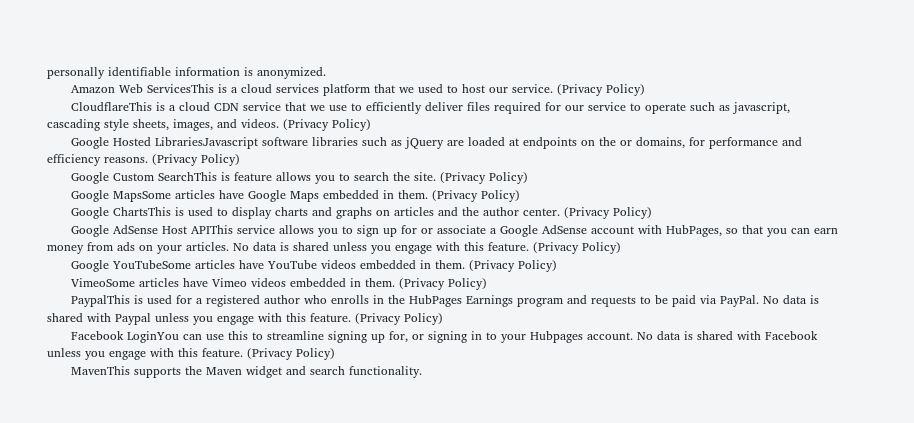personally identifiable information is anonymized.
      Amazon Web ServicesThis is a cloud services platform that we used to host our service. (Privacy Policy)
      CloudflareThis is a cloud CDN service that we use to efficiently deliver files required for our service to operate such as javascript, cascading style sheets, images, and videos. (Privacy Policy)
      Google Hosted LibrariesJavascript software libraries such as jQuery are loaded at endpoints on the or domains, for performance and efficiency reasons. (Privacy Policy)
      Google Custom SearchThis is feature allows you to search the site. (Privacy Policy)
      Google MapsSome articles have Google Maps embedded in them. (Privacy Policy)
      Google ChartsThis is used to display charts and graphs on articles and the author center. (Privacy Policy)
      Google AdSense Host APIThis service allows you to sign up for or associate a Google AdSense account with HubPages, so that you can earn money from ads on your articles. No data is shared unless you engage with this feature. (Privacy Policy)
      Google YouTubeSome articles have YouTube videos embedded in them. (Privacy Policy)
      VimeoSome articles have Vimeo videos embedded in them. (Privacy Policy)
      PaypalThis is used for a registered author who enrolls in the HubPages Earnings program and requests to be paid via PayPal. No data is shared with Paypal unless you engage with this feature. (Privacy Policy)
      Facebook LoginYou can use this to streamline signing up for, or signing in to your Hubpages account. No data is shared with Facebook unless you engage with this feature. (Privacy Policy)
      MavenThis supports the Maven widget and search functionality.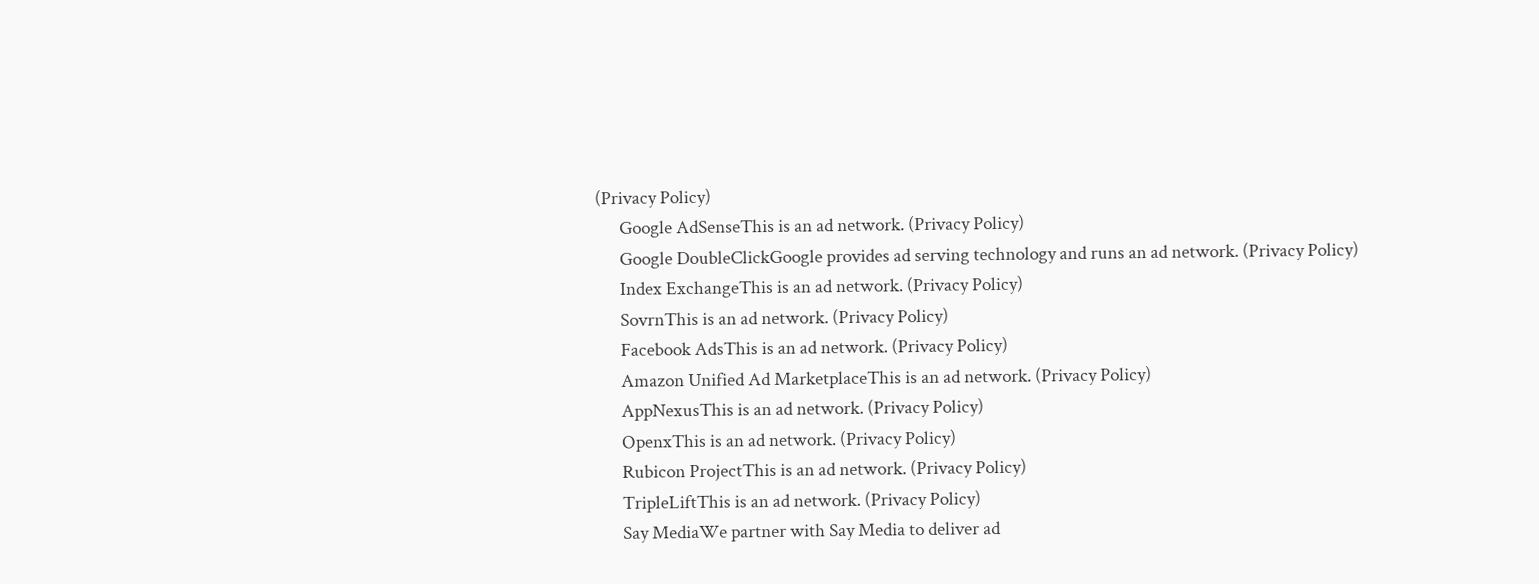(Privacy Policy)
      Google AdSenseThis is an ad network. (Privacy Policy)
      Google DoubleClickGoogle provides ad serving technology and runs an ad network. (Privacy Policy)
      Index ExchangeThis is an ad network. (Privacy Policy)
      SovrnThis is an ad network. (Privacy Policy)
      Facebook AdsThis is an ad network. (Privacy Policy)
      Amazon Unified Ad MarketplaceThis is an ad network. (Privacy Policy)
      AppNexusThis is an ad network. (Privacy Policy)
      OpenxThis is an ad network. (Privacy Policy)
      Rubicon ProjectThis is an ad network. (Privacy Policy)
      TripleLiftThis is an ad network. (Privacy Policy)
      Say MediaWe partner with Say Media to deliver ad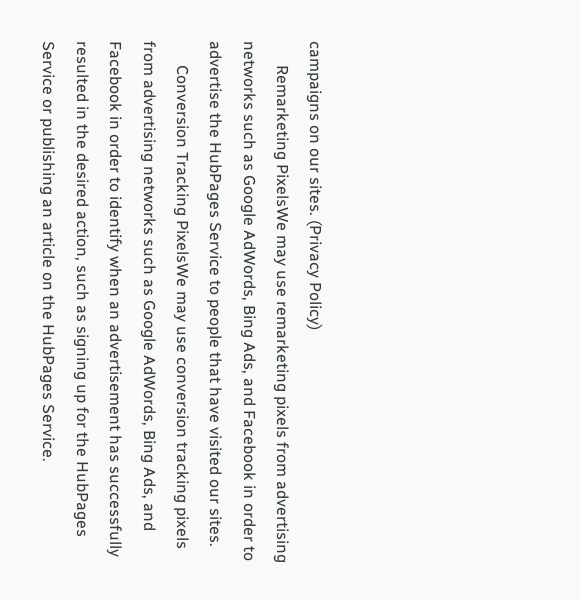campaigns on our sites. (Privacy Policy)
      Remarketing PixelsWe may use remarketing pixels from advertising networks such as Google AdWords, Bing Ads, and Facebook in order to advertise the HubPages Service to people that have visited our sites.
      Conversion Tracking PixelsWe may use conversion tracking pixels from advertising networks such as Google AdWords, Bing Ads, and Facebook in order to identify when an advertisement has successfully resulted in the desired action, such as signing up for the HubPages Service or publishing an article on the HubPages Service.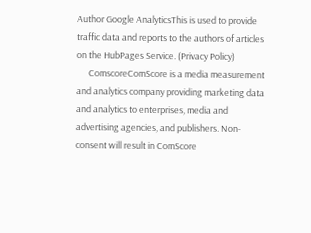Author Google AnalyticsThis is used to provide traffic data and reports to the authors of articles on the HubPages Service. (Privacy Policy)
      ComscoreComScore is a media measurement and analytics company providing marketing data and analytics to enterprises, media and advertising agencies, and publishers. Non-consent will result in ComScore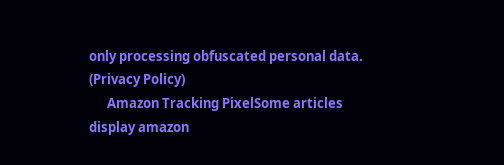only processing obfuscated personal data. (Privacy Policy)
      Amazon Tracking PixelSome articles display amazon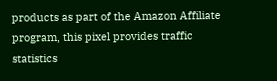products as part of the Amazon Affiliate program, this pixel provides traffic statistics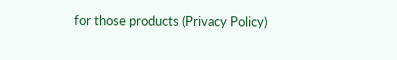for those products (Privacy Policy)